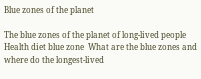Blue zones of the planet

The blue zones of the planet of long-lived people Health diet blue zone  What are the blue zones and where do the longest-lived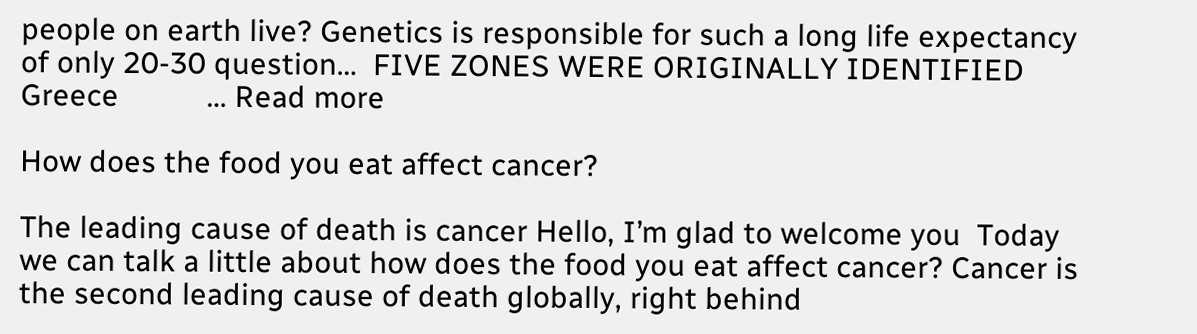people on earth live? Genetics is responsible for such a long life expectancy of only 20-30 question…  FIVE ZONES WERE ORIGINALLY IDENTIFIED             Greece           … Read more

How does the food you eat affect cancer?

The leading cause of death is cancer Hello, I’m glad to welcome you  Today we can talk a little about how does the food you eat affect cancer? Cancer is the second leading cause of death globally, right behind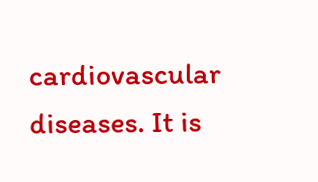cardiovascular diseases. It is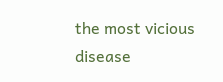the most vicious disease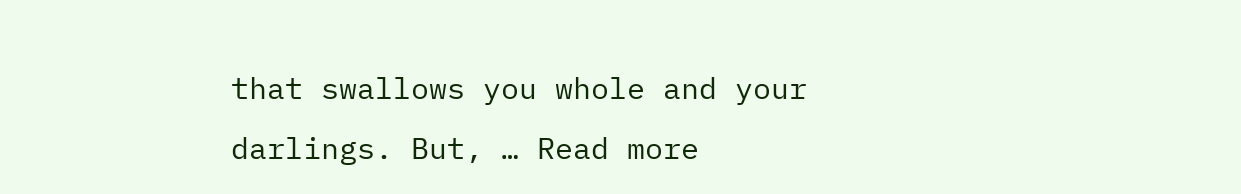that swallows you whole and your darlings. But, … Read more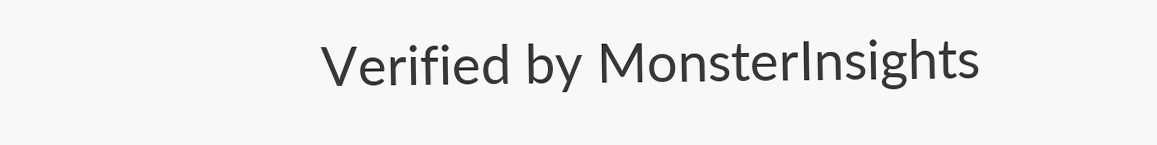Verified by MonsterInsights